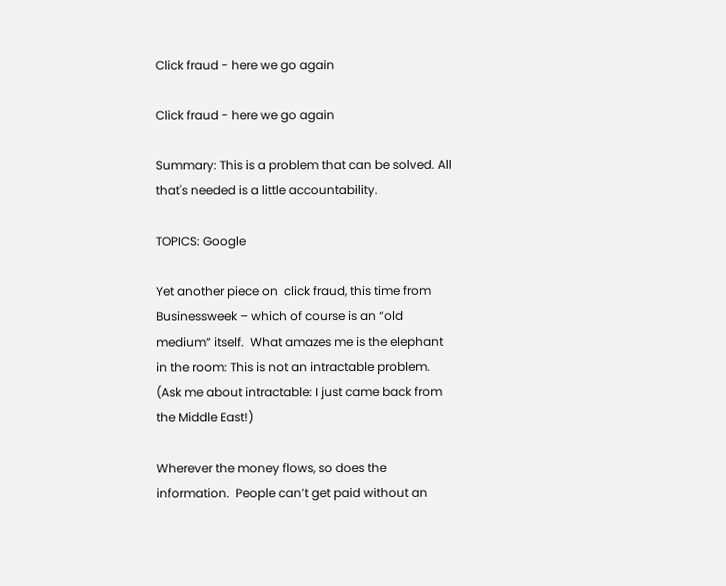Click fraud - here we go again

Click fraud - here we go again

Summary: This is a problem that can be solved. All that's needed is a little accountability.

TOPICS: Google

Yet another piece on  click fraud, this time from Businessweek – which of course is an “old medium” itself.  What amazes me is the elephant in the room: This is not an intractable problem. (Ask me about intractable: I just came back from the Middle East!)

Wherever the money flows, so does the information.  People can’t get paid without an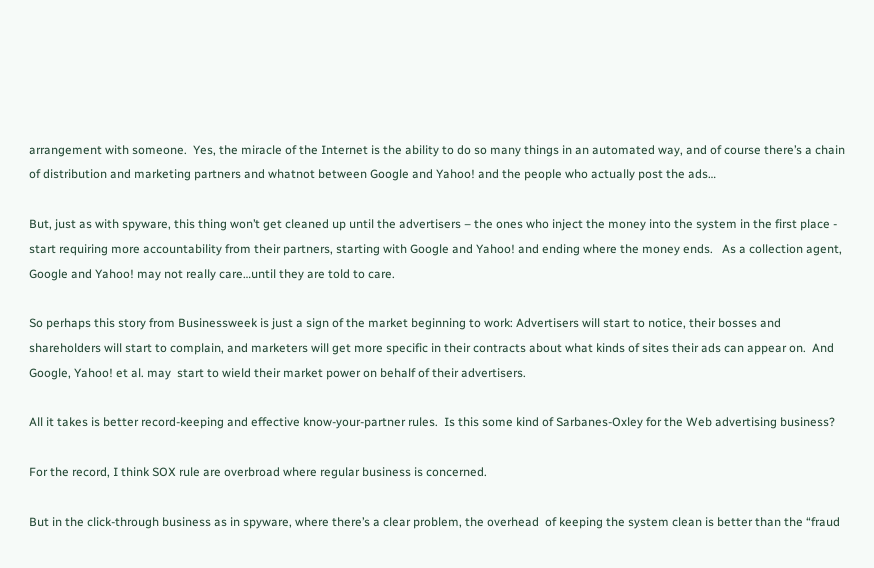arrangement with someone.  Yes, the miracle of the Internet is the ability to do so many things in an automated way, and of course there’s a chain of distribution and marketing partners and whatnot between Google and Yahoo! and the people who actually post the ads…

But, just as with spyware, this thing won’t get cleaned up until the advertisers – the ones who inject the money into the system in the first place - start requiring more accountability from their partners, starting with Google and Yahoo! and ending where the money ends.   As a collection agent, Google and Yahoo! may not really care…until they are told to care.

So perhaps this story from Businessweek is just a sign of the market beginning to work: Advertisers will start to notice, their bosses and shareholders will start to complain, and marketers will get more specific in their contracts about what kinds of sites their ads can appear on.  And Google, Yahoo! et al. may  start to wield their market power on behalf of their advertisers.

All it takes is better record-keeping and effective know-your-partner rules.  Is this some kind of Sarbanes-Oxley for the Web advertising business?

For the record, I think SOX rule are overbroad where regular business is concerned.

But in the click-through business as in spyware, where there’s a clear problem, the overhead  of keeping the system clean is better than the “fraud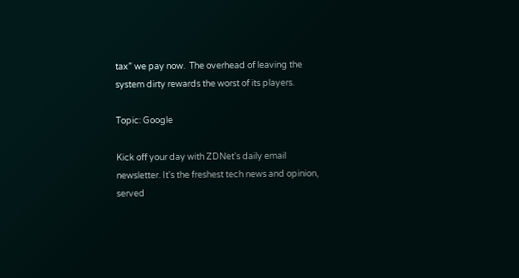tax” we pay now.  The overhead of leaving the system dirty rewards the worst of its players.

Topic: Google

Kick off your day with ZDNet's daily email newsletter. It's the freshest tech news and opinion, served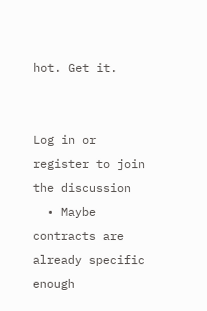hot. Get it.


Log in or register to join the discussion
  • Maybe contracts are already specific enough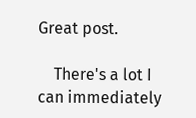Great post.

    There's a lot I can immediately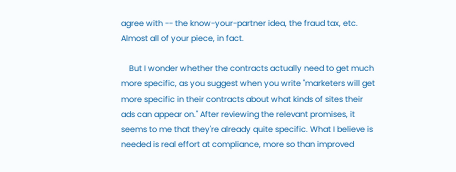agree with -- the know-your-partner idea, the fraud tax, etc. Almost all of your piece, in fact.

    But I wonder whether the contracts actually need to get much more specific, as you suggest when you write "marketers will get more specific in their contracts about what kinds of sites their ads can appear on." After reviewing the relevant promises, it seems to me that they're already quite specific. What I believe is needed is real effort at compliance, more so than improved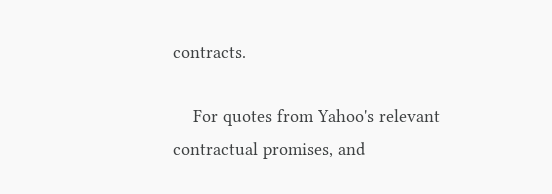contracts.

    For quotes from Yahoo's relevant contractual promises, and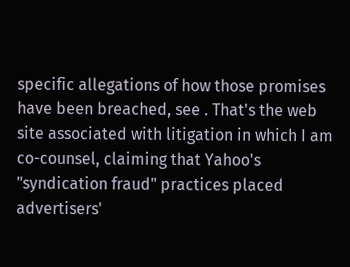specific allegations of how those promises have been breached, see . That's the web site associated with litigation in which I am co-counsel, claiming that Yahoo's "syndication fraud" practices placed advertisers'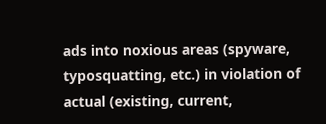ads into noxious areas (spyware, typosquatting, etc.) in violation of actual (existing, current,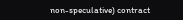non-speculative) contract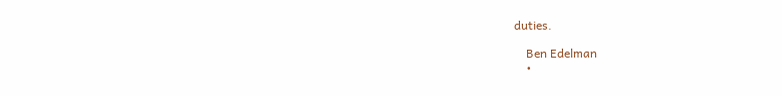duties.

    Ben Edelman
    •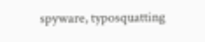spyware, typosquatting